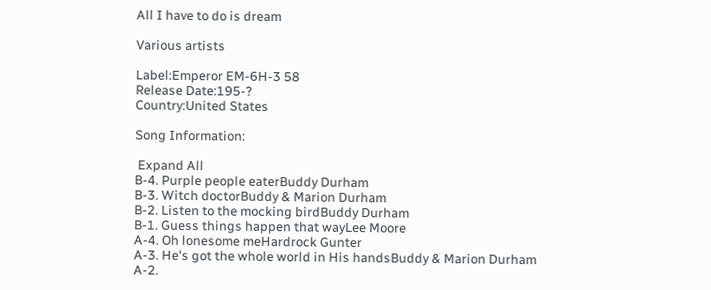All I have to do is dream

Various artists

Label:Emperor EM-6H-3 58
Release Date:195-?
Country:United States

Song Information:

 Expand All
B-4. Purple people eaterBuddy Durham
B-3. Witch doctorBuddy & Marion Durham
B-2. Listen to the mocking birdBuddy Durham
B-1. Guess things happen that wayLee Moore
A-4. Oh lonesome meHardrock Gunter
A-3. He's got the whole world in His handsBuddy & Marion Durham
A-2.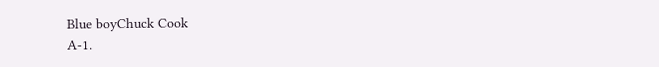Blue boyChuck Cook
A-1.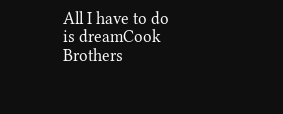All I have to do is dreamCook Brothers